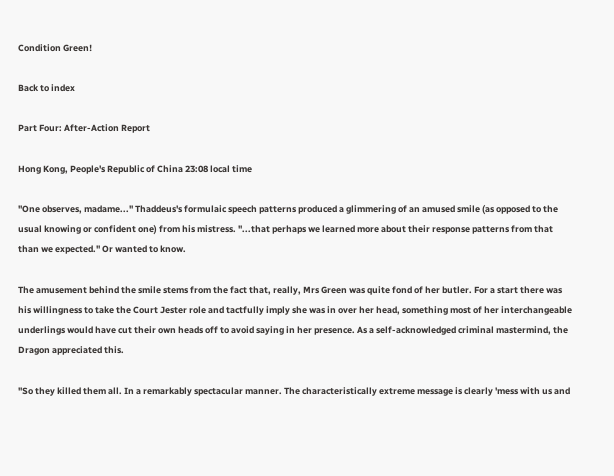Condition Green!

Back to index

Part Four: After-Action Report

Hong Kong, People's Republic of China 23:08 local time

"One observes, madame..." Thaddeus's formulaic speech patterns produced a glimmering of an amused smile (as opposed to the usual knowing or confident one) from his mistress. "...that perhaps we learned more about their response patterns from that than we expected." Or wanted to know.

The amusement behind the smile stems from the fact that, really, Mrs Green was quite fond of her butler. For a start there was his willingness to take the Court Jester role and tactfully imply she was in over her head, something most of her interchangeable underlings would have cut their own heads off to avoid saying in her presence. As a self-acknowledged criminal mastermind, the Dragon appreciated this.

"So they killed them all. In a remarkably spectacular manner. The characteristically extreme message is clearly 'mess with us and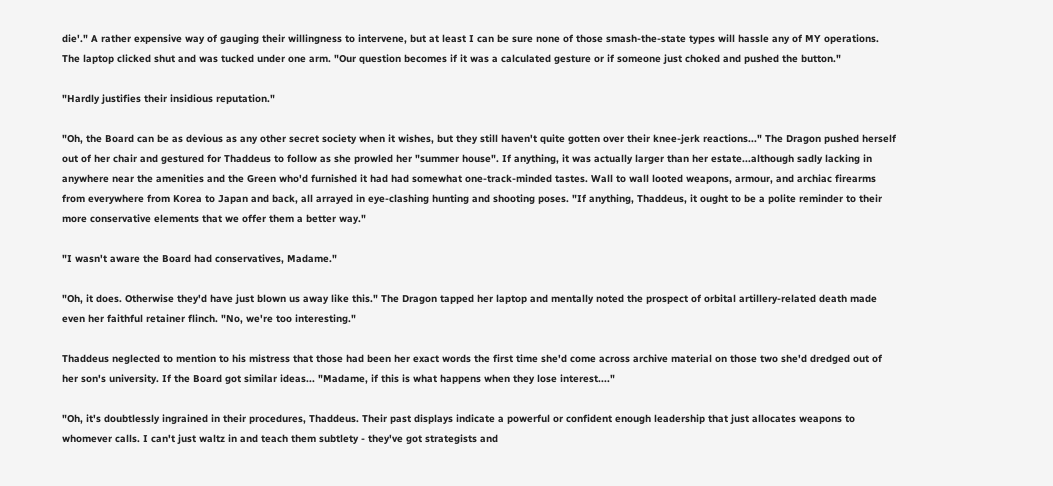die'." A rather expensive way of gauging their willingness to intervene, but at least I can be sure none of those smash-the-state types will hassle any of MY operations. The laptop clicked shut and was tucked under one arm. "Our question becomes if it was a calculated gesture or if someone just choked and pushed the button."

"Hardly justifies their insidious reputation."

"Oh, the Board can be as devious as any other secret society when it wishes, but they still haven't quite gotten over their knee-jerk reactions..." The Dragon pushed herself out of her chair and gestured for Thaddeus to follow as she prowled her "summer house". If anything, it was actually larger than her estate...although sadly lacking in anywhere near the amenities and the Green who'd furnished it had had somewhat one-track-minded tastes. Wall to wall looted weapons, armour, and archiac firearms from everywhere from Korea to Japan and back, all arrayed in eye-clashing hunting and shooting poses. "If anything, Thaddeus, it ought to be a polite reminder to their more conservative elements that we offer them a better way."

"I wasn't aware the Board had conservatives, Madame."

"Oh, it does. Otherwise they'd have just blown us away like this." The Dragon tapped her laptop and mentally noted the prospect of orbital artillery-related death made even her faithful retainer flinch. "No, we're too interesting."

Thaddeus neglected to mention to his mistress that those had been her exact words the first time she'd come across archive material on those two she'd dredged out of her son's university. If the Board got similar ideas... "Madame, if this is what happens when they lose interest...."

"Oh, it's doubtlessly ingrained in their procedures, Thaddeus. Their past displays indicate a powerful or confident enough leadership that just allocates weapons to whomever calls. I can't just waltz in and teach them subtlety - they've got strategists and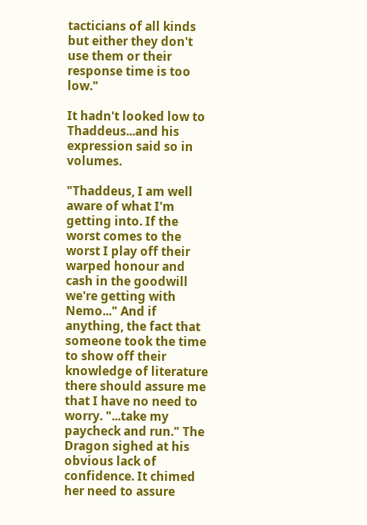tacticians of all kinds but either they don't use them or their response time is too low."

It hadn't looked low to Thaddeus...and his expression said so in volumes.

"Thaddeus, I am well aware of what I'm getting into. If the worst comes to the worst I play off their warped honour and cash in the goodwill we're getting with Nemo..." And if anything, the fact that someone took the time to show off their knowledge of literature there should assure me that I have no need to worry. "...take my paycheck and run." The Dragon sighed at his obvious lack of confidence. It chimed her need to assure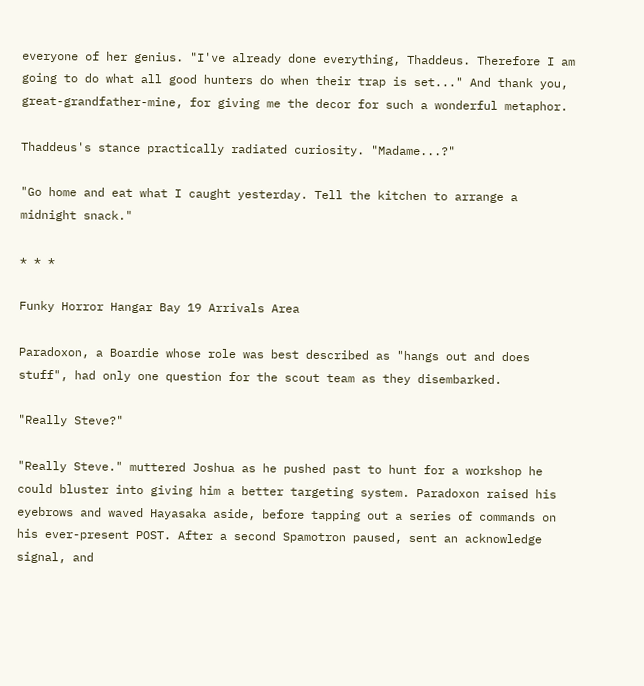everyone of her genius. "I've already done everything, Thaddeus. Therefore I am going to do what all good hunters do when their trap is set..." And thank you, great-grandfather-mine, for giving me the decor for such a wonderful metaphor.

Thaddeus's stance practically radiated curiosity. "Madame...?"

"Go home and eat what I caught yesterday. Tell the kitchen to arrange a midnight snack."

* * *

Funky Horror Hangar Bay 19 Arrivals Area

Paradoxon, a Boardie whose role was best described as "hangs out and does stuff", had only one question for the scout team as they disembarked.

"Really Steve?"

"Really Steve." muttered Joshua as he pushed past to hunt for a workshop he could bluster into giving him a better targeting system. Paradoxon raised his eyebrows and waved Hayasaka aside, before tapping out a series of commands on his ever-present POST. After a second Spamotron paused, sent an acknowledge signal, and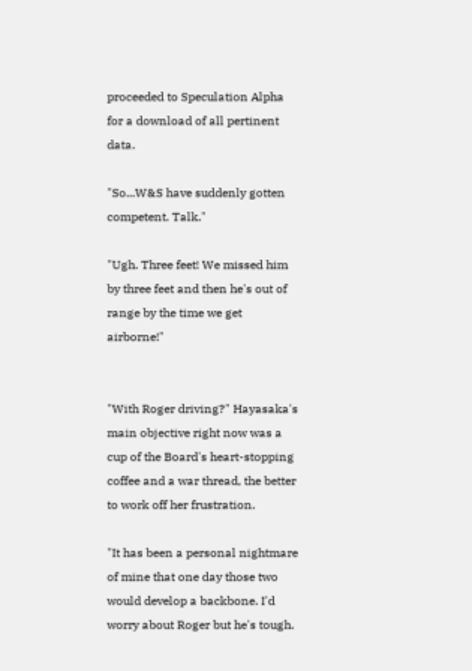proceeded to Speculation Alpha for a download of all pertinent data.

"So...W&S have suddenly gotten competent. Talk."

"Ugh. Three feet! We missed him by three feet and then he's out of range by the time we get airborne!"


"With Roger driving?" Hayasaka's main objective right now was a cup of the Board's heart-stopping coffee and a war thread, the better to work off her frustration.

"It has been a personal nightmare of mine that one day those two would develop a backbone. I'd worry about Roger but he's tough.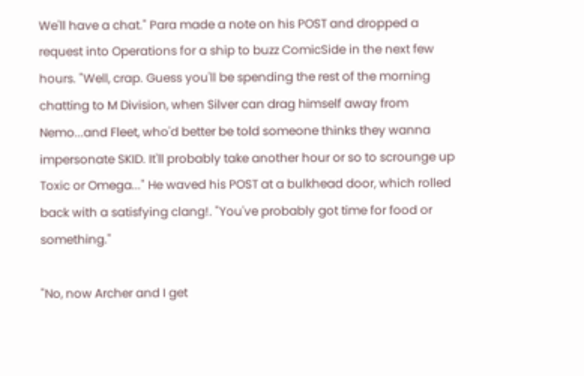We'll have a chat." Para made a note on his POST and dropped a request into Operations for a ship to buzz ComicSide in the next few hours. "Well, crap. Guess you'll be spending the rest of the morning chatting to M Division, when Silver can drag himself away from Nemo...and Fleet, who'd better be told someone thinks they wanna impersonate SKID. It'll probably take another hour or so to scrounge up Toxic or Omega..." He waved his POST at a bulkhead door, which rolled back with a satisfying clang!. "You've probably got time for food or something."

"No, now Archer and I get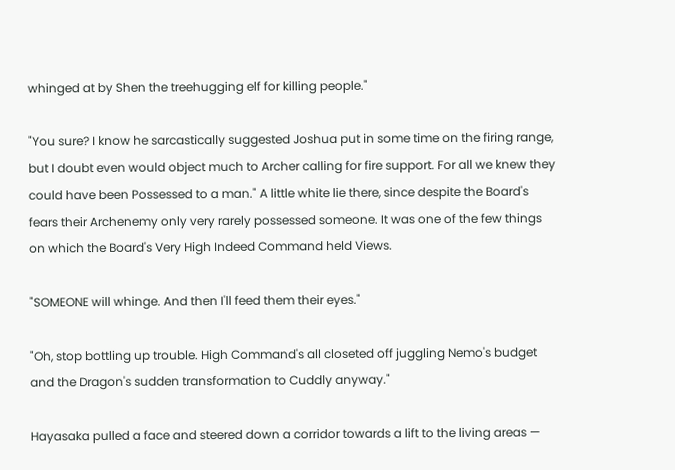whinged at by Shen the treehugging elf for killing people."

"You sure? I know he sarcastically suggested Joshua put in some time on the firing range, but I doubt even would object much to Archer calling for fire support. For all we knew they could have been Possessed to a man." A little white lie there, since despite the Board's fears their Archenemy only very rarely possessed someone. It was one of the few things on which the Board's Very High Indeed Command held Views.

"SOMEONE will whinge. And then I'll feed them their eyes."

"Oh, stop bottling up trouble. High Command's all closeted off juggling Nemo's budget and the Dragon's sudden transformation to Cuddly anyway."

Hayasaka pulled a face and steered down a corridor towards a lift to the living areas —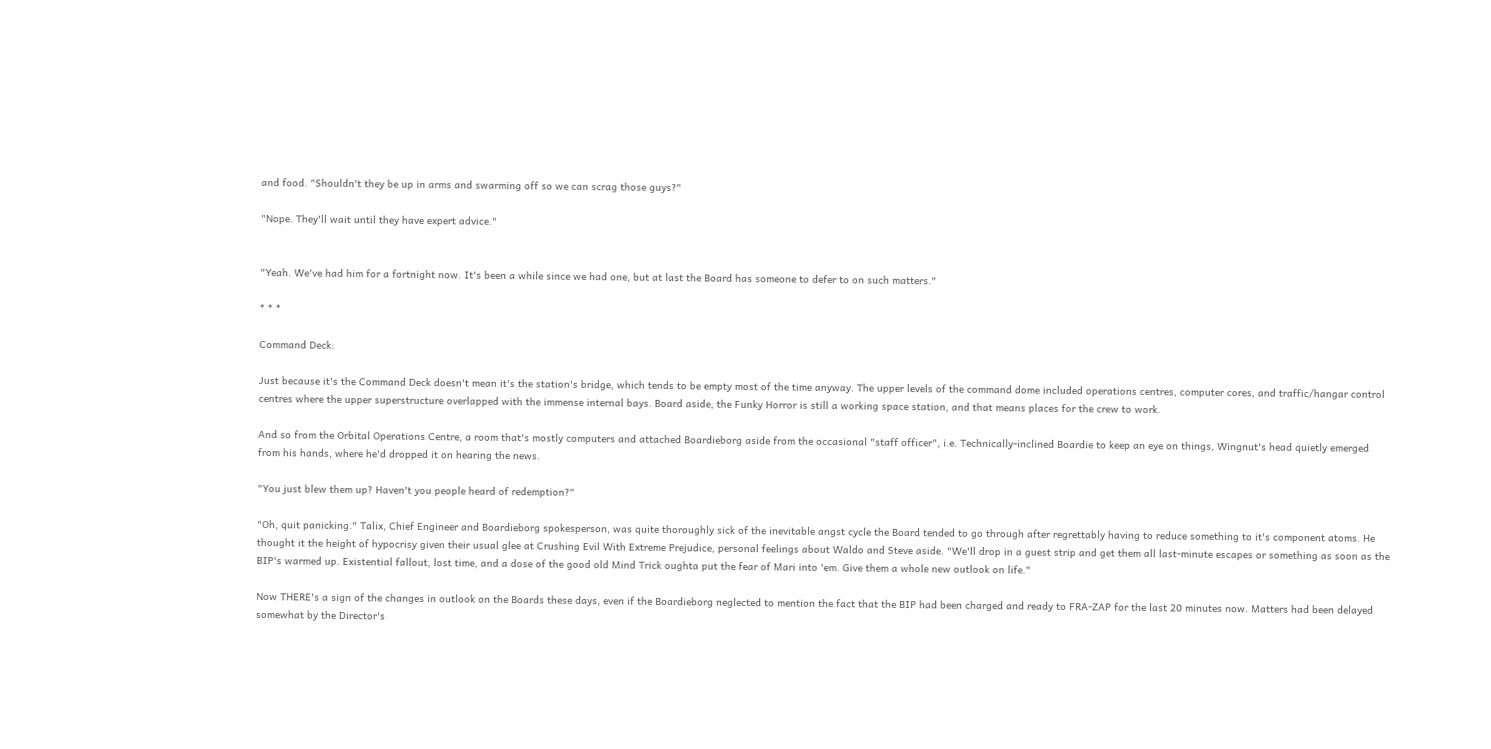and food. "Shouldn't they be up in arms and swarming off so we can scrag those guys?"

"Nope. They'll wait until they have expert advice."


"Yeah. We've had him for a fortnight now. It's been a while since we had one, but at last the Board has someone to defer to on such matters."

* * *

Command Deck:

Just because it's the Command Deck doesn't mean it's the station's bridge, which tends to be empty most of the time anyway. The upper levels of the command dome included operations centres, computer cores, and traffic/hangar control centres where the upper superstructure overlapped with the immense internal bays. Board aside, the Funky Horror is still a working space station, and that means places for the crew to work.

And so from the Orbital Operations Centre, a room that's mostly computers and attached Boardieborg aside from the occasional "staff officer", i.e. Technically-inclined Boardie to keep an eye on things, Wingnut's head quietly emerged from his hands, where he'd dropped it on hearing the news.

"You just blew them up? Haven't you people heard of redemption?"

"Oh, quit panicking." Talix, Chief Engineer and Boardieborg spokesperson, was quite thoroughly sick of the inevitable angst cycle the Board tended to go through after regrettably having to reduce something to it's component atoms. He thought it the height of hypocrisy given their usual glee at Crushing Evil With Extreme Prejudice, personal feelings about Waldo and Steve aside. "We'll drop in a guest strip and get them all last-minute escapes or something as soon as the BIP's warmed up. Existential fallout, lost time, and a dose of the good old Mind Trick oughta put the fear of Mari into 'em. Give them a whole new outlook on life."

Now THERE's a sign of the changes in outlook on the Boards these days, even if the Boardieborg neglected to mention the fact that the BIP had been charged and ready to FRA-ZAP for the last 20 minutes now. Matters had been delayed somewhat by the Director's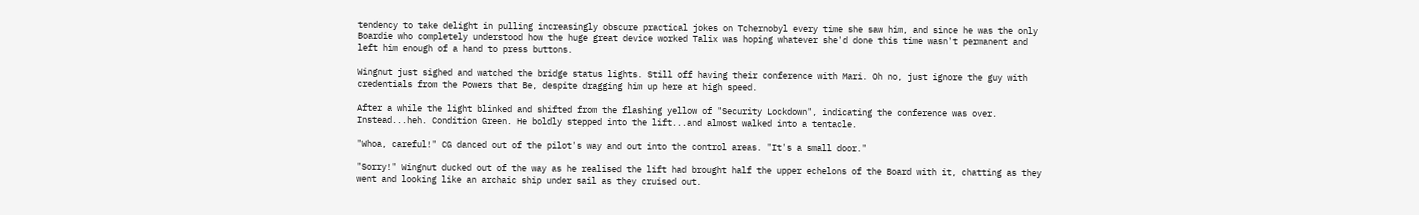tendency to take delight in pulling increasingly obscure practical jokes on Tchernobyl every time she saw him, and since he was the only Boardie who completely understood how the huge great device worked Talix was hoping whatever she'd done this time wasn't permanent and left him enough of a hand to press buttons.

Wingnut just sighed and watched the bridge status lights. Still off having their conference with Mari. Oh no, just ignore the guy with credentials from the Powers that Be, despite dragging him up here at high speed.

After a while the light blinked and shifted from the flashing yellow of "Security Lockdown", indicating the conference was over. Instead...heh. Condition Green. He boldly stepped into the lift...and almost walked into a tentacle.

"Whoa, careful!" CG danced out of the pilot's way and out into the control areas. "It's a small door."

"Sorry!" Wingnut ducked out of the way as he realised the lift had brought half the upper echelons of the Board with it, chatting as they went and looking like an archaic ship under sail as they cruised out.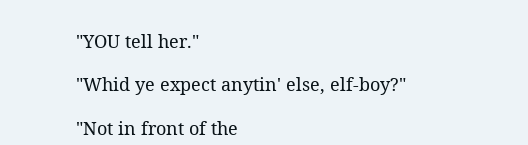"YOU tell her."

"Whid ye expect anytin' else, elf-boy?"

"Not in front of the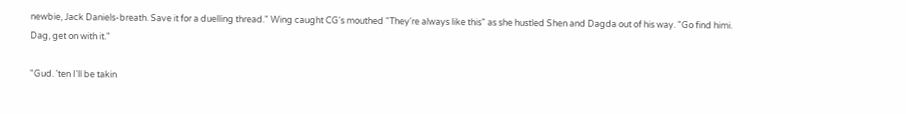newbie, Jack Daniels-breath. Save it for a duelling thread." Wing caught CG's mouthed "They're always like this" as she hustled Shen and Dagda out of his way. "Go find himi. Dag, get on with it."

"Gud. 'ten I'll be takin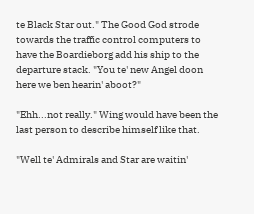te Black Star out." The Good God strode towards the traffic control computers to have the Boardieborg add his ship to the departure stack. "You te' new Angel doon here we ben hearin' aboot?"

"Ehh...not really." Wing would have been the last person to describe himself like that.

"Well te' Admirals and Star are waitin'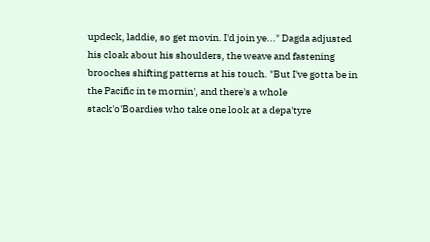updeck, laddie, so get movin. I'd join ye..." Dagda adjusted his cloak about his shoulders, the weave and fastening brooches shifting patterns at his touch. "But I've gotta be in the Pacific in te mornin', and there's a whole stack'o'Boardies who take one look at a depa'tyre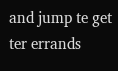and jump te get ter errands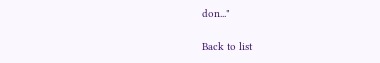don..."

Back to list